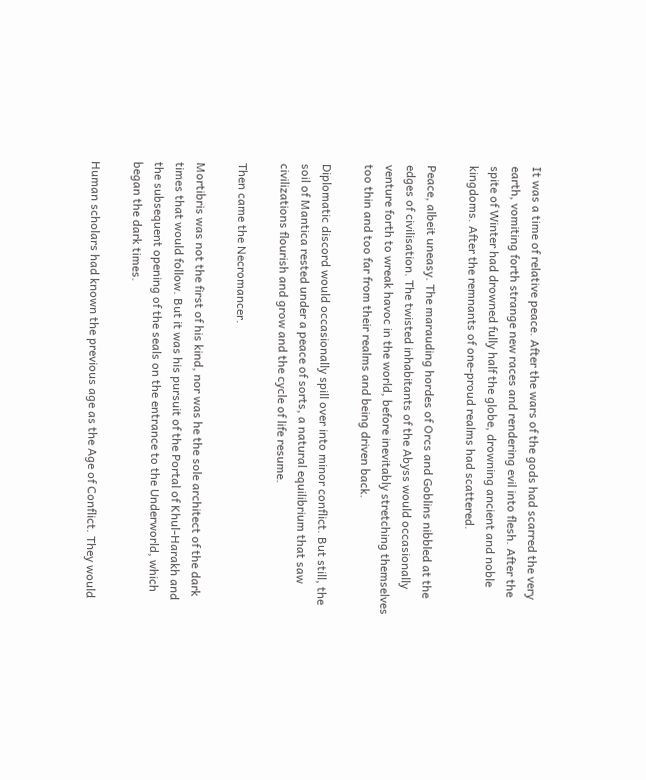It was a time of relative peace. After the wars of the gods had scarred the very earth, vomiting forth strange new races and rendering evil into flesh. After the spite of Winter had drowned fully half the globe, drowning ancient and noble kingdoms. After the remnants of one-proud realms had scattered.

Peace, albeit uneasy. The marauding hordes of Orcs and Goblins nibbled at the edges of civilisation. The twisted inhabitants of the Abyss would occasionally venture forth to wreak havoc in the world, before inevitably stretching themselves too thin and too far from their realms and being driven back.

Diplomatic discord would occasionally spill over into minor conflict. But still, the soil of Mantica rested under a peace of sorts, a natural equilibrium that saw civilizations flourish and grow and the cycle of life resume.

Then came the Necromancer.

Mortibris was not the first of his kind, nor was he the sole architect of the dark times that would follow. But it was his pursuit of the Portal of Khul-Harakh and the subsequent opening of the seals on the entrance to the Underworld, which began the dark times.

Human scholars had known the previous age as the Age of Conflict. They would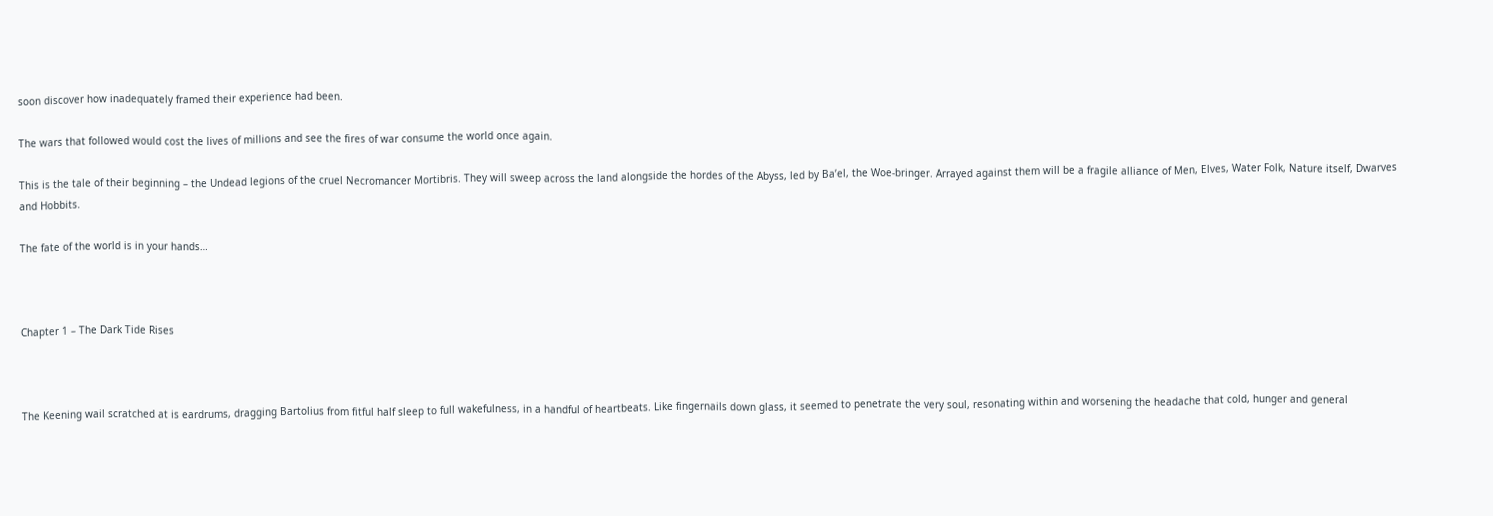soon discover how inadequately framed their experience had been.

The wars that followed would cost the lives of millions and see the fires of war consume the world once again.

This is the tale of their beginning – the Undead legions of the cruel Necromancer Mortibris. They will sweep across the land alongside the hordes of the Abyss, led by Ba’el, the Woe-bringer. Arrayed against them will be a fragile alliance of Men, Elves, Water Folk, Nature itself, Dwarves and Hobbits.

The fate of the world is in your hands…



Chapter 1 – The Dark Tide Rises



The Keening wail scratched at is eardrums, dragging Bartolius from fitful half sleep to full wakefulness, in a handful of heartbeats. Like fingernails down glass, it seemed to penetrate the very soul, resonating within and worsening the headache that cold, hunger and general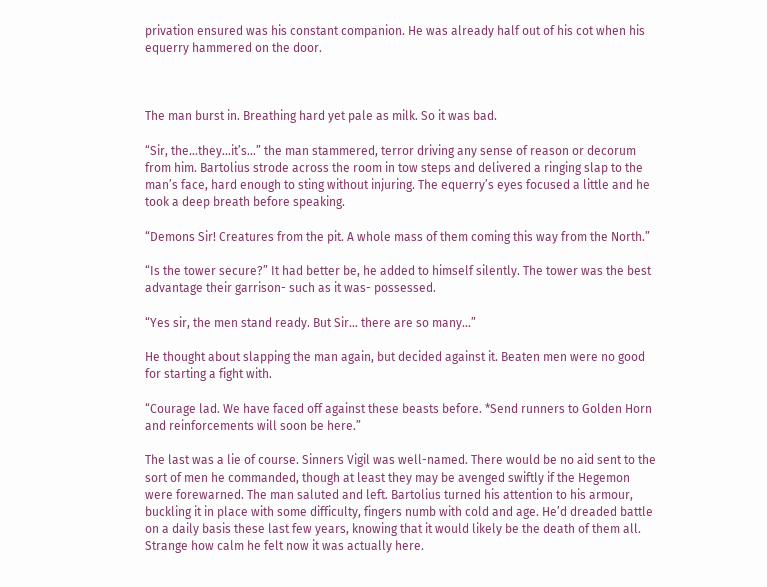privation ensured was his constant companion. He was already half out of his cot when his equerry hammered on the door.



The man burst in. Breathing hard yet pale as milk. So it was bad.

“Sir, the…they…it’s…” the man stammered, terror driving any sense of reason or decorum from him. Bartolius strode across the room in tow steps and delivered a ringing slap to the man’s face, hard enough to sting without injuring. The equerry’s eyes focused a little and he took a deep breath before speaking.

“Demons Sir! Creatures from the pit. A whole mass of them coming this way from the North.”

“Is the tower secure?” It had better be, he added to himself silently. The tower was the best advantage their garrison- such as it was- possessed.

“Yes sir, the men stand ready. But Sir… there are so many…”

He thought about slapping the man again, but decided against it. Beaten men were no good for starting a fight with.

“Courage lad. We have faced off against these beasts before. *Send runners to Golden Horn and reinforcements will soon be here.”

The last was a lie of course. Sinners Vigil was well-named. There would be no aid sent to the sort of men he commanded, though at least they may be avenged swiftly if the Hegemon were forewarned. The man saluted and left. Bartolius turned his attention to his armour, buckling it in place with some difficulty, fingers numb with cold and age. He’d dreaded battle on a daily basis these last few years, knowing that it would likely be the death of them all. Strange how calm he felt now it was actually here.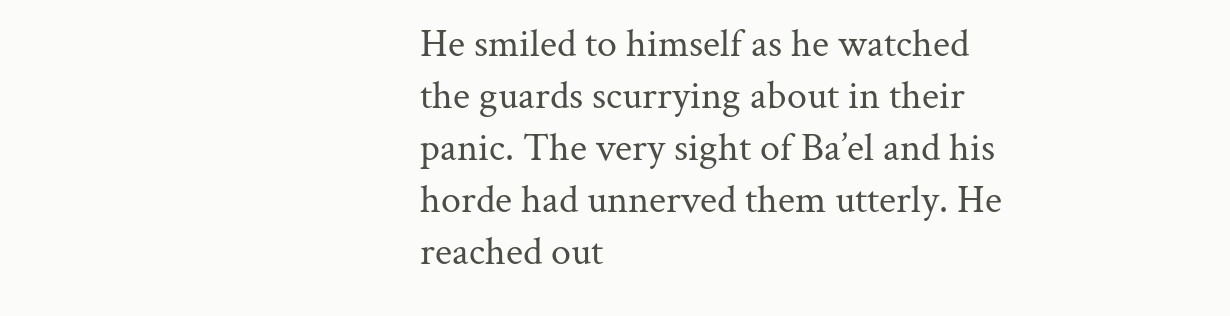He smiled to himself as he watched the guards scurrying about in their panic. The very sight of Ba’el and his horde had unnerved them utterly. He reached out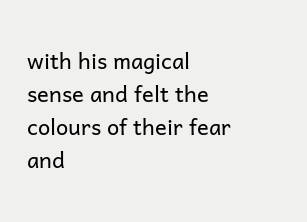with his magical sense and felt the colours of their fear and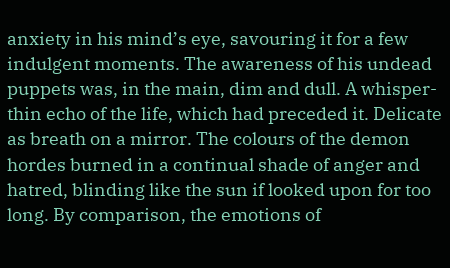anxiety in his mind’s eye, savouring it for a few indulgent moments. The awareness of his undead puppets was, in the main, dim and dull. A whisper-thin echo of the life, which had preceded it. Delicate as breath on a mirror. The colours of the demon hordes burned in a continual shade of anger and hatred, blinding like the sun if looked upon for too long. By comparison, the emotions of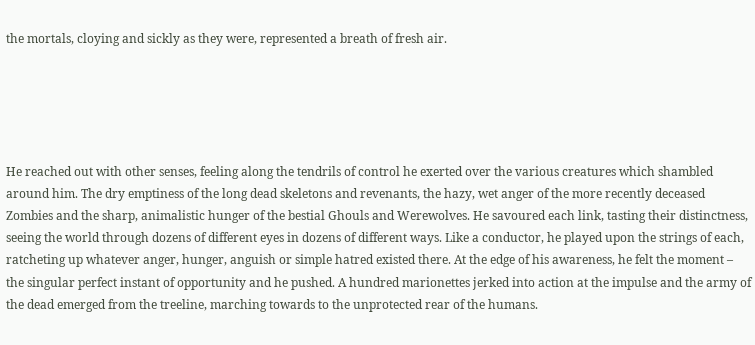the mortals, cloying and sickly as they were, represented a breath of fresh air.





He reached out with other senses, feeling along the tendrils of control he exerted over the various creatures which shambled around him. The dry emptiness of the long dead skeletons and revenants, the hazy, wet anger of the more recently deceased Zombies and the sharp, animalistic hunger of the bestial Ghouls and Werewolves. He savoured each link, tasting their distinctness, seeing the world through dozens of different eyes in dozens of different ways. Like a conductor, he played upon the strings of each, ratcheting up whatever anger, hunger, anguish or simple hatred existed there. At the edge of his awareness, he felt the moment – the singular perfect instant of opportunity and he pushed. A hundred marionettes jerked into action at the impulse and the army of the dead emerged from the treeline, marching towards to the unprotected rear of the humans.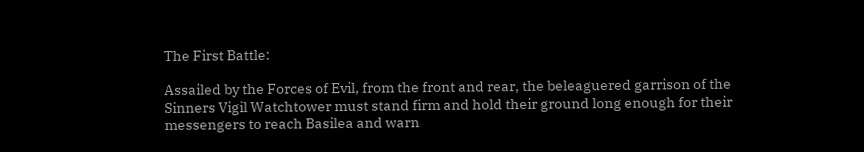The First Battle:

Assailed by the Forces of Evil, from the front and rear, the beleaguered garrison of the Sinners Vigil Watchtower must stand firm and hold their ground long enough for their messengers to reach Basilea and warn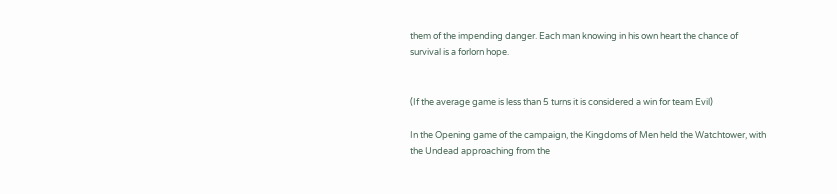them of the impending danger. Each man knowing in his own heart the chance of survival is a forlorn hope.


(If the average game is less than 5 turns it is considered a win for team Evil)

In the Opening game of the campaign, the Kingdoms of Men held the Watchtower, with the Undead approaching from the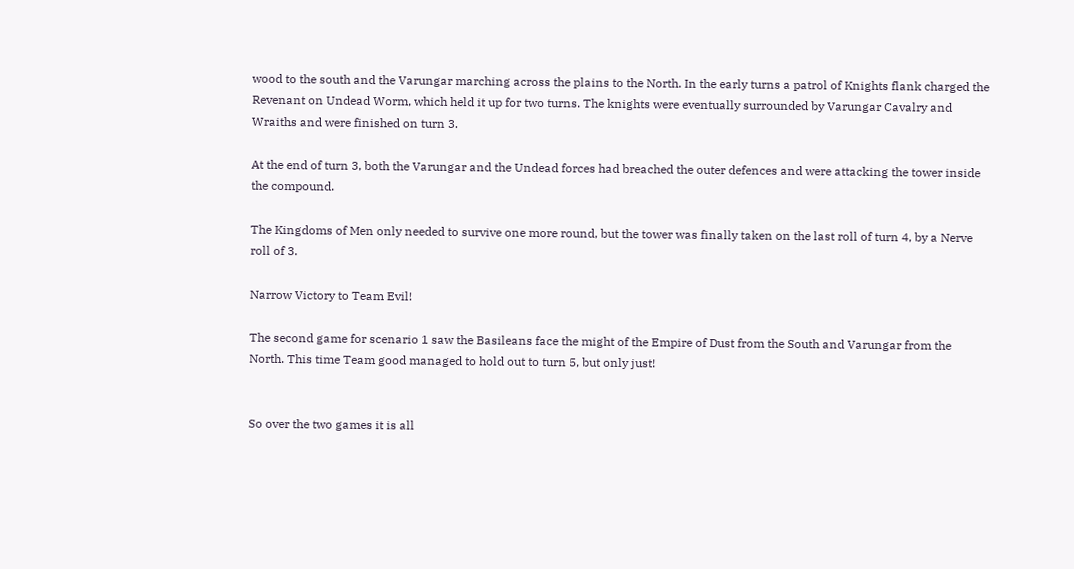wood to the south and the Varungar marching across the plains to the North. In the early turns a patrol of Knights flank charged the Revenant on Undead Worm, which held it up for two turns. The knights were eventually surrounded by Varungar Cavalry and Wraiths and were finished on turn 3.

At the end of turn 3, both the Varungar and the Undead forces had breached the outer defences and were attacking the tower inside the compound.

The Kingdoms of Men only needed to survive one more round, but the tower was finally taken on the last roll of turn 4, by a Nerve roll of 3.

Narrow Victory to Team Evil!

The second game for scenario 1 saw the Basileans face the might of the Empire of Dust from the South and Varungar from the North. This time Team good managed to hold out to turn 5, but only just!


So over the two games it is all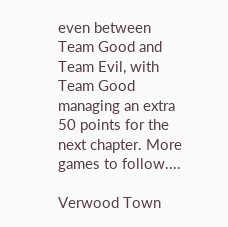even between Team Good and Team Evil, with Team Good managing an extra 50 points for the next chapter. More games to follow....

Verwood Town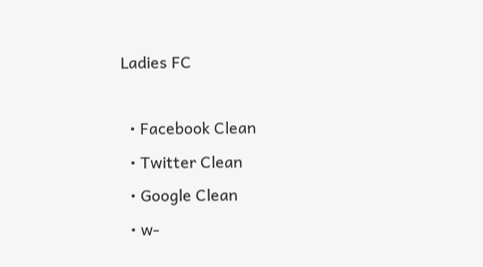Ladies FC

  • Facebook Clean
  • Twitter Clean
  • Google Clean
  • w-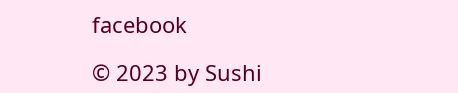facebook

© 2023 by Sushi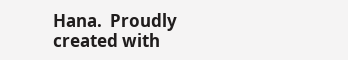Hana.  Proudly created with